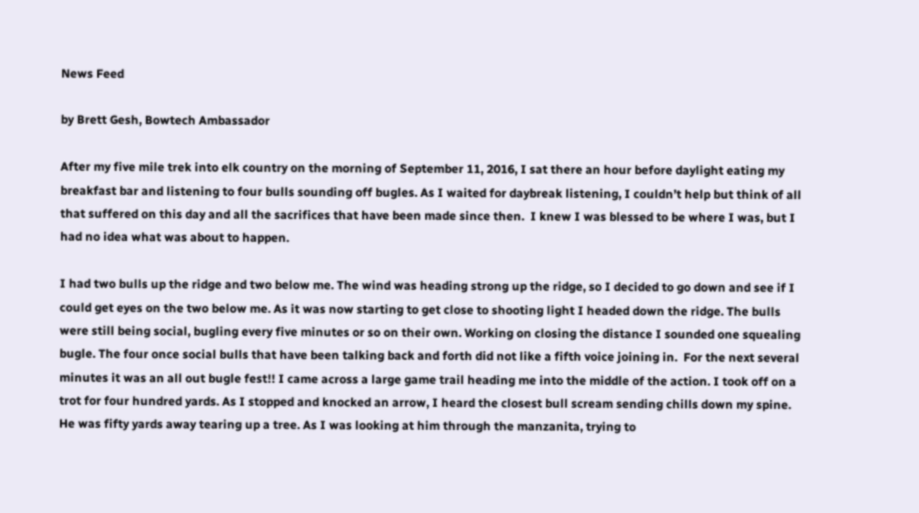News Feed

by Brett Gesh, Bowtech Ambassador

After my five mile trek into elk country on the morning of September 11, 2016, I sat there an hour before daylight eating my breakfast bar and listening to four bulls sounding off bugles. As I waited for daybreak listening, I couldn’t help but think of all that suffered on this day and all the sacrifices that have been made since then.  I knew I was blessed to be where I was, but I had no idea what was about to happen.

I had two bulls up the ridge and two below me. The wind was heading strong up the ridge, so I decided to go down and see if I could get eyes on the two below me. As it was now starting to get close to shooting light I headed down the ridge. The bulls were still being social, bugling every five minutes or so on their own. Working on closing the distance I sounded one squealing bugle. The four once social bulls that have been talking back and forth did not like a fifth voice joining in.  For the next several minutes it was an all out bugle fest!! I came across a large game trail heading me into the middle of the action. I took off on a trot for four hundred yards. As I stopped and knocked an arrow, I heard the closest bull scream sending chills down my spine. He was fifty yards away tearing up a tree. As I was looking at him through the manzanita, trying to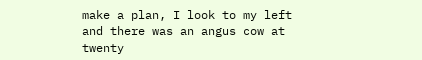make a plan, I look to my left and there was an angus cow at twenty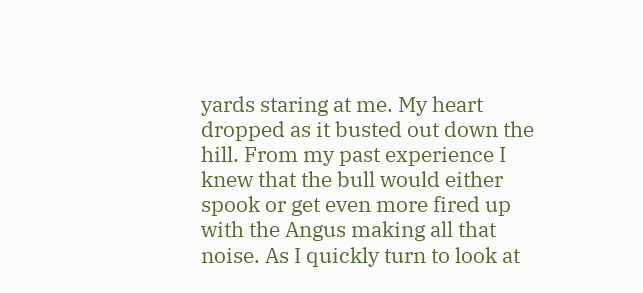yards staring at me. My heart dropped as it busted out down the hill. From my past experience I knew that the bull would either spook or get even more fired up with the Angus making all that noise. As I quickly turn to look at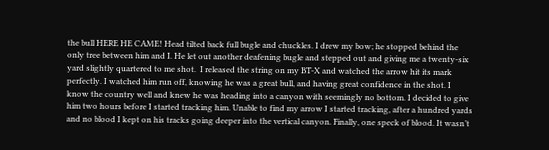the bull HERE HE CAME! Head tilted back full bugle and chuckles. I drew my bow; he stopped behind the only tree between him and I. He let out another deafening bugle and stepped out and giving me a twenty-six yard slightly quartered to me shot.  I released the string on my BT-X and watched the arrow hit its mark perfectly. I watched him run off, knowing he was a great bull, and having great confidence in the shot. I know the country well and knew he was heading into a canyon with seemingly no bottom. I decided to give him two hours before I started tracking him. Unable to find my arrow I started tracking, after a hundred yards and no blood I kept on his tracks going deeper into the vertical canyon. Finally, one speck of blood. It wasn’t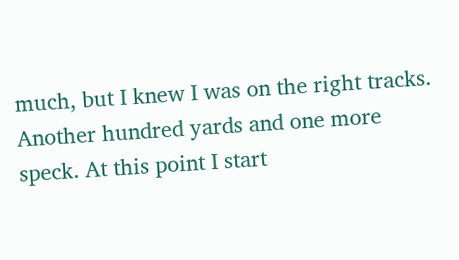much, but I knew I was on the right tracks. Another hundred yards and one more speck. At this point I start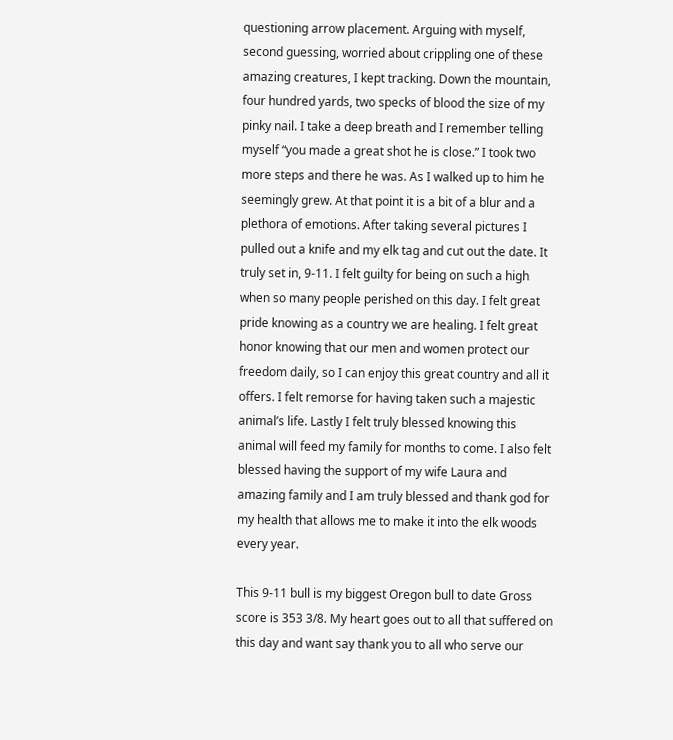questioning arrow placement. Arguing with myself, second guessing, worried about crippling one of these amazing creatures, I kept tracking. Down the mountain, four hundred yards, two specks of blood the size of my pinky nail. I take a deep breath and I remember telling myself “you made a great shot he is close.” I took two more steps and there he was. As I walked up to him he seemingly grew. At that point it is a bit of a blur and a plethora of emotions. After taking several pictures I pulled out a knife and my elk tag and cut out the date. It truly set in, 9-11. I felt guilty for being on such a high when so many people perished on this day. I felt great pride knowing as a country we are healing. I felt great honor knowing that our men and women protect our freedom daily, so I can enjoy this great country and all it offers. I felt remorse for having taken such a majestic animal’s life. Lastly I felt truly blessed knowing this animal will feed my family for months to come. I also felt blessed having the support of my wife Laura and amazing family and I am truly blessed and thank god for my health that allows me to make it into the elk woods every year.

This 9-11 bull is my biggest Oregon bull to date Gross score is 353 3/8. My heart goes out to all that suffered on this day and want say thank you to all who serve our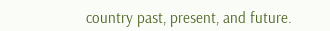country past, present, and future.